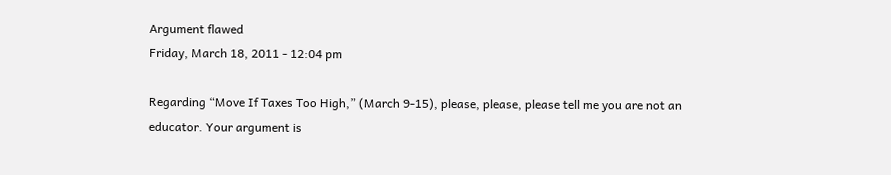Argument flawed
Friday, March 18, 2011 - 12:04 pm

Regarding “Move If Taxes Too High,” (March 9-15), please, please, please tell me you are not an educator. Your argument is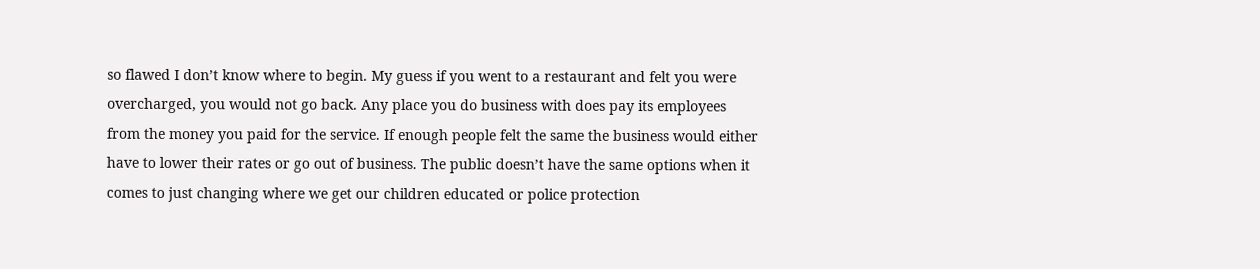so flawed I don’t know where to begin. My guess if you went to a restaurant and felt you were overcharged, you would not go back. Any place you do business with does pay its employees from the money you paid for the service. If enough people felt the same the business would either have to lower their rates or go out of business. The public doesn’t have the same options when it comes to just changing where we get our children educated or police protection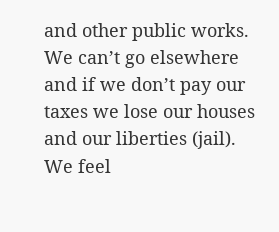and other public works. We can’t go elsewhere and if we don’t pay our taxes we lose our houses and our liberties (jail). We feel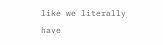like we literally have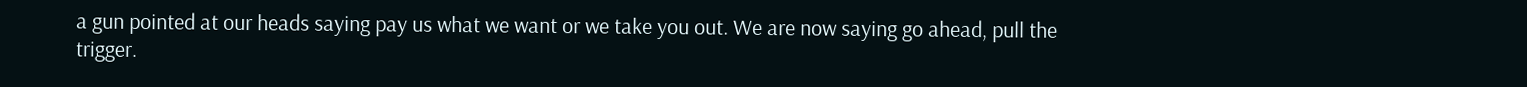a gun pointed at our heads saying pay us what we want or we take you out. We are now saying go ahead, pull the trigger.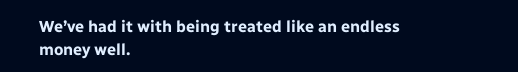We’ve had it with being treated like an endless money well.